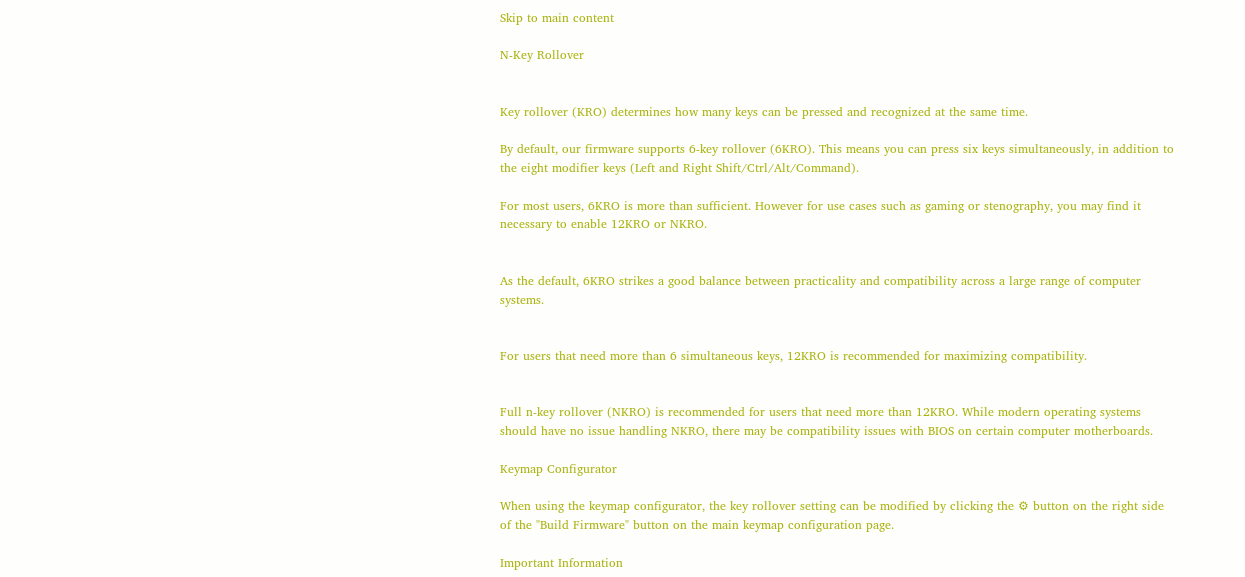Skip to main content

N-Key Rollover


Key rollover (KRO) determines how many keys can be pressed and recognized at the same time.

By default, our firmware supports 6-key rollover (6KRO). This means you can press six keys simultaneously, in addition to the eight modifier keys (Left and Right Shift/Ctrl/Alt/Command).

For most users, 6KRO is more than sufficient. However for use cases such as gaming or stenography, you may find it necessary to enable 12KRO or NKRO.


As the default, 6KRO strikes a good balance between practicality and compatibility across a large range of computer systems.


For users that need more than 6 simultaneous keys, 12KRO is recommended for maximizing compatibility.


Full n-key rollover (NKRO) is recommended for users that need more than 12KRO. While modern operating systems should have no issue handling NKRO, there may be compatibility issues with BIOS on certain computer motherboards.

Keymap Configurator

When using the keymap configurator, the key rollover setting can be modified by clicking the ⚙ button on the right side of the "Build Firmware" button on the main keymap configuration page.

Important Information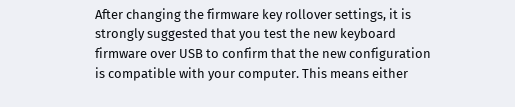After changing the firmware key rollover settings, it is strongly suggested that you test the new keyboard firmware over USB to confirm that the new configuration is compatible with your computer. This means either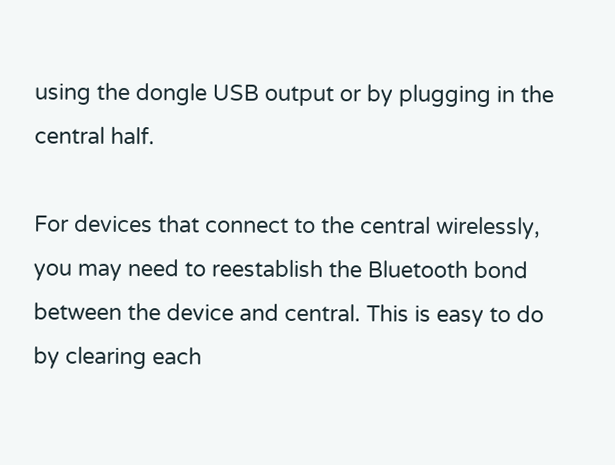using the dongle USB output or by plugging in the central half.

For devices that connect to the central wirelessly, you may need to reestablish the Bluetooth bond between the device and central. This is easy to do by clearing each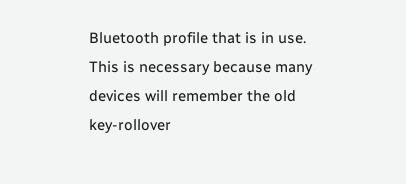Bluetooth profile that is in use. This is necessary because many devices will remember the old key-rollover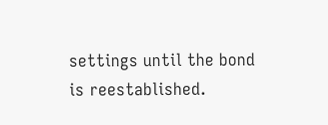settings until the bond is reestablished.